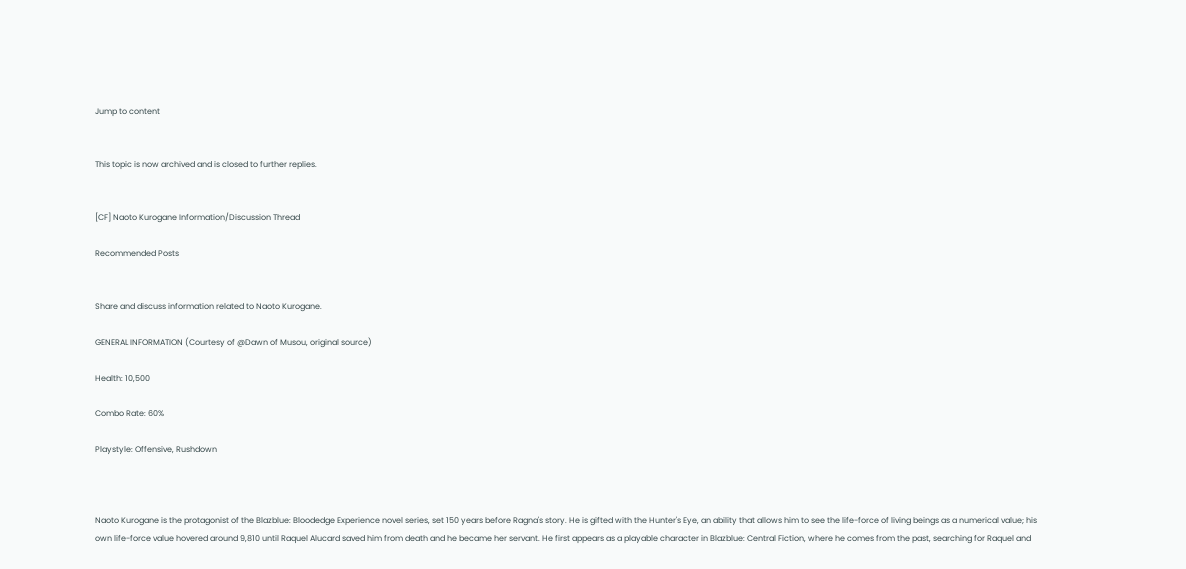Jump to content


This topic is now archived and is closed to further replies.


[CF] Naoto Kurogane Information/Discussion Thread

Recommended Posts


Share and discuss information related to Naoto Kurogane.

GENERAL INFORMATION (Courtesy of @Dawn of Musou, original source)

Health: 10,500

Combo Rate: 60%

Playstyle: Offensive, Rushdown



Naoto Kurogane is the protagonist of the Blazblue: Bloodedge Experience novel series, set 150 years before Ragna's story. He is gifted with the Hunter's Eye, an ability that allows him to see the life-force of living beings as a numerical value; his own life-force value hovered around 9,810 until Raquel Alucard saved him from death and he became her servant. He first appears as a playable character in Blazblue: Central Fiction, where he comes from the past, searching for Raquel and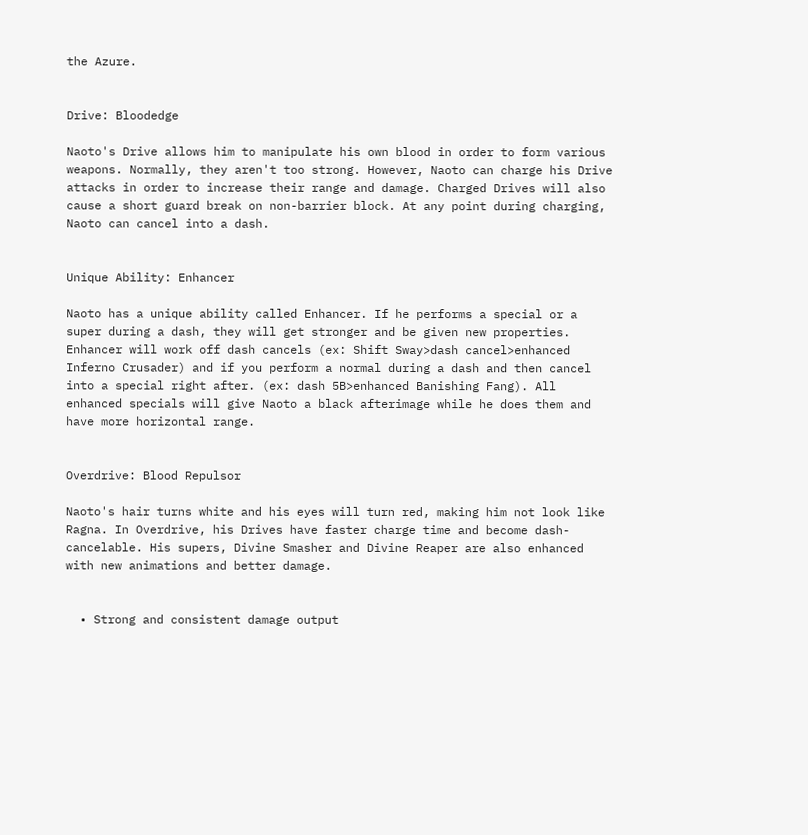the Azure.


Drive: Bloodedge

Naoto's Drive allows him to manipulate his own blood in order to form various weapons. Normally, they aren't too strong. However, Naoto can charge his Drive attacks in order to increase their range and damage. Charged Drives will also cause a short guard break on non-barrier block. At any point during charging, Naoto can cancel into a dash.


Unique Ability: Enhancer

Naoto has a unique ability called Enhancer. If he performs a special or a super during a dash, they will get stronger and be given new properties. Enhancer will work off dash cancels (ex: Shift Sway>dash cancel>enhanced Inferno Crusader) and if you perform a normal during a dash and then cancel into a special right after. (ex: dash 5B>enhanced Banishing Fang). All enhanced specials will give Naoto a black afterimage while he does them and have more horizontal range.


Overdrive: Blood Repulsor

Naoto's hair turns white and his eyes will turn red, making him not look like Ragna. In Overdrive, his Drives have faster charge time and become dash-cancelable. His supers, Divine Smasher and Divine Reaper are also enhanced with new animations and better damage.


  • Strong and consistent damage output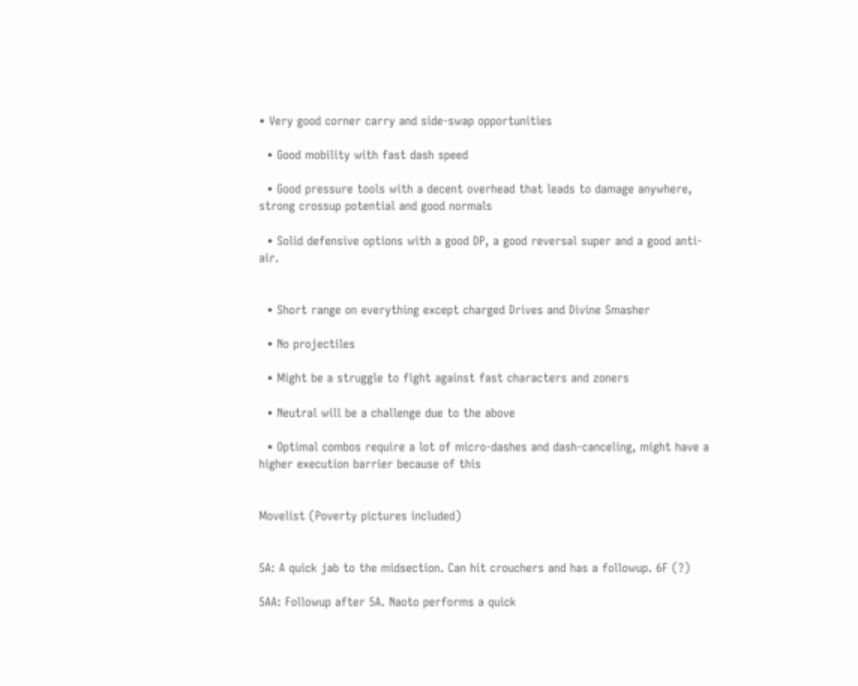• Very good corner carry and side-swap opportunities

  • Good mobility with fast dash speed

  • Good pressure tools with a decent overhead that leads to damage anywhere, strong crossup potential and good normals

  • Solid defensive options with a good DP, a good reversal super and a good anti-air.


  • Short range on everything except charged Drives and Divine Smasher

  • No projectiles

  • Might be a struggle to fight against fast characters and zoners

  • Neutral will be a challenge due to the above

  • Optimal combos require a lot of micro-dashes and dash-canceling, might have a higher execution barrier because of this


Movelist (Poverty pictures included)


5A: A quick jab to the midsection. Can hit crouchers and has a followup. 6F (?)

5AA: Followup after 5A. Naoto performs a quick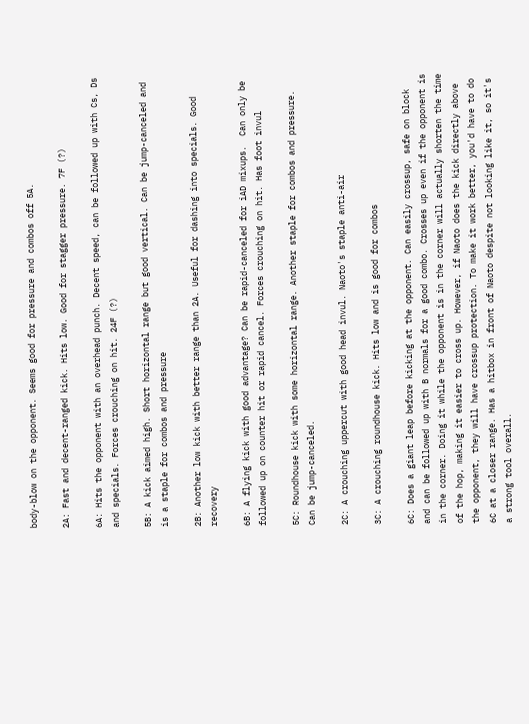body-blow on the opponent. Seems good for pressure and combos off 5A.

2A: Fast and decent-ranged kick. Hits low. Good for stagger pressure. 7F (?)

6A: Hits the opponent with an overhead punch. Decent speed, can be followed up with Cs, Ds and specials. Forces crouching on hit. 24F (?)

5B: A kick aimed high. Short horizontal range but good vertical. Can be jump-canceled and is a staple for combos and pressure

2B: Another low kick with better range than 2A. Useful for dashing into specials. Good recovery

6B: A flying kick with good advantage? Can be rapid-canceled for iAD mixups.  Can only be followed up on counter hit or rapid cancel. Forces crouching on hit. Has foot invul

5C: Roundhouse kick with some horizontal range. Another staple for combos and pressure. Can be jump-canceled.

2C: A crouching uppercut with good head invul. Naoto's staple anti-air

3C: A crouching roundhouse kick. Hits low and is good for combos

6C: Does a giant leap before kicking at the opponent. Can easily crossup, safe on block and can be followed up with B normals for a good combo. Crosses up even if the opponent is in the corner. Doing it while the opponent is in the corner will actually shorten the time of the hop, making it easier to cross up. However, if Naoto does the kick directly above the opponent, they will have crossup protection. To make it work better, you'd have to do 6C at a closer range. Has a hitbox in front of Naoto despite not looking like it, so it's a strong tool overall.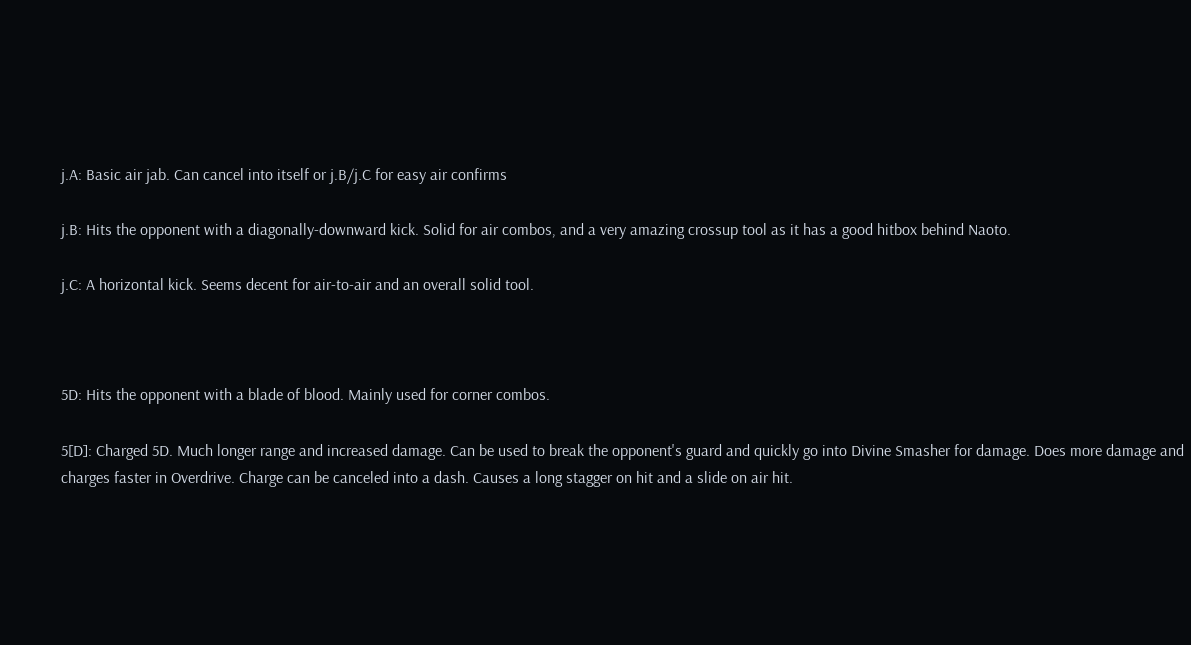j.A: Basic air jab. Can cancel into itself or j.B/j.C for easy air confirms

j.B: Hits the opponent with a diagonally-downward kick. Solid for air combos, and a very amazing crossup tool as it has a good hitbox behind Naoto.

j.C: A horizontal kick. Seems decent for air-to-air and an overall solid tool.



5D: Hits the opponent with a blade of blood. Mainly used for corner combos.

5[D]: Charged 5D. Much longer range and increased damage. Can be used to break the opponent's guard and quickly go into Divine Smasher for damage. Does more damage and charges faster in Overdrive. Charge can be canceled into a dash. Causes a long stagger on hit and a slide on air hit.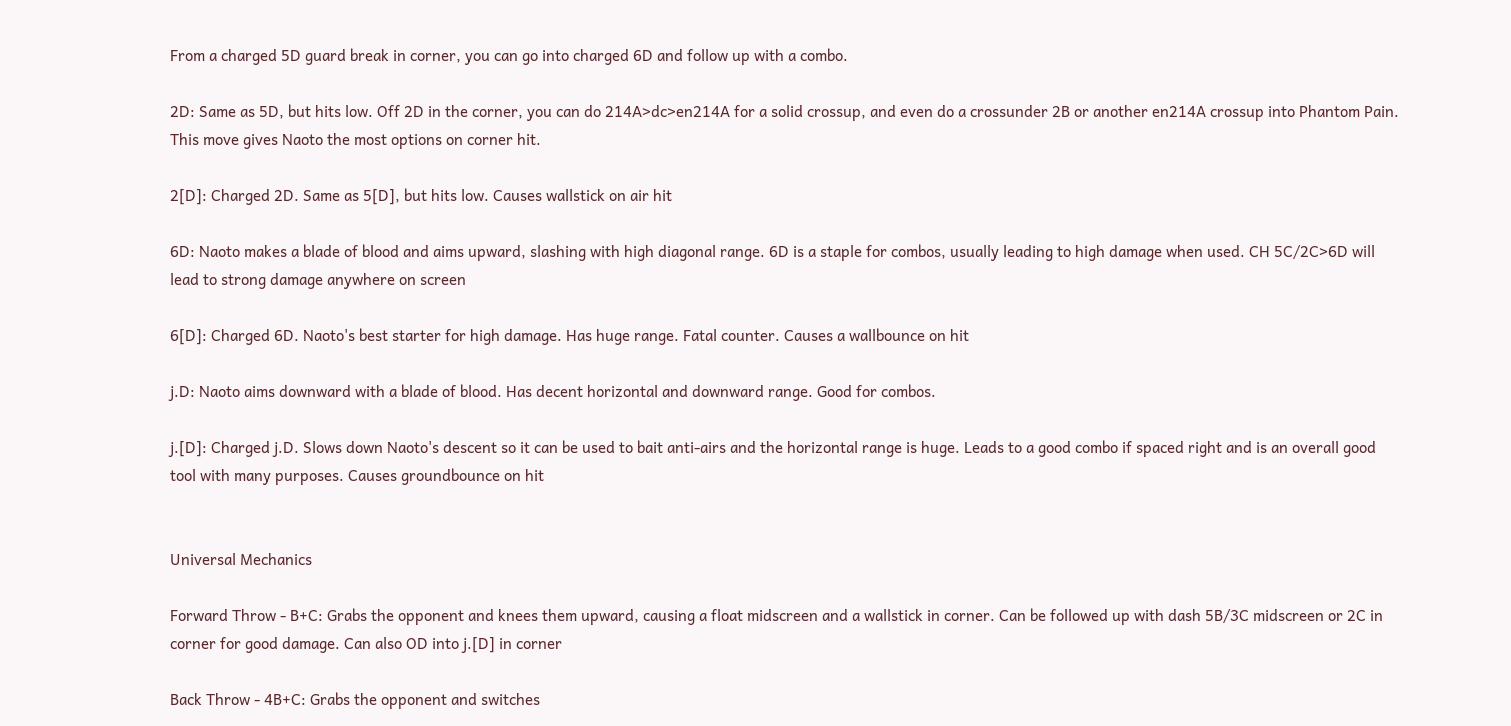From a charged 5D guard break in corner, you can go into charged 6D and follow up with a combo.

2D: Same as 5D, but hits low. Off 2D in the corner, you can do 214A>dc>en214A for a solid crossup, and even do a crossunder 2B or another en214A crossup into Phantom Pain. This move gives Naoto the most options on corner hit.

2[D]: Charged 2D. Same as 5[D], but hits low. Causes wallstick on air hit

6D: Naoto makes a blade of blood and aims upward, slashing with high diagonal range. 6D is a staple for combos, usually leading to high damage when used. CH 5C/2C>6D will lead to strong damage anywhere on screen

6[D]: Charged 6D. Naoto's best starter for high damage. Has huge range. Fatal counter. Causes a wallbounce on hit

j.D: Naoto aims downward with a blade of blood. Has decent horizontal and downward range. Good for combos.

j.[D]: Charged j.D. Slows down Naoto's descent so it can be used to bait anti-airs and the horizontal range is huge. Leads to a good combo if spaced right and is an overall good tool with many purposes. Causes groundbounce on hit


Universal Mechanics

Forward Throw - B+C: Grabs the opponent and knees them upward, causing a float midscreen and a wallstick in corner. Can be followed up with dash 5B/3C midscreen or 2C in corner for good damage. Can also OD into j.[D] in corner

Back Throw - 4B+C: Grabs the opponent and switches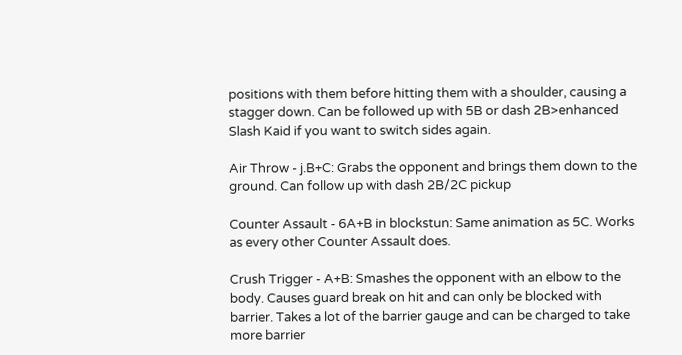positions with them before hitting them with a shoulder, causing a stagger down. Can be followed up with 5B or dash 2B>enhanced Slash Kaid if you want to switch sides again.

Air Throw - j.B+C: Grabs the opponent and brings them down to the ground. Can follow up with dash 2B/2C pickup

Counter Assault - 6A+B in blockstun: Same animation as 5C. Works as every other Counter Assault does.

Crush Trigger - A+B: Smashes the opponent with an elbow to the body. Causes guard break on hit and can only be blocked with barrier. Takes a lot of the barrier gauge and can be charged to take more barrier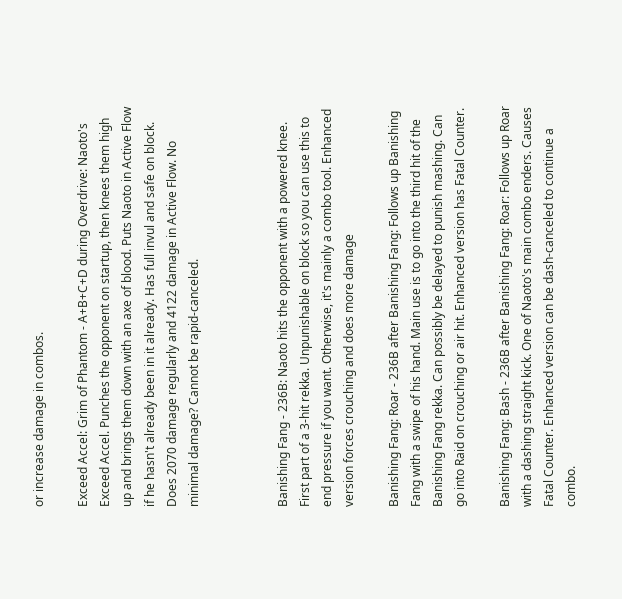or increase damage in combos.

Exceed Accel: Grim of Phantom - A+B+C+D during Overdrive: Naoto's Exceed Accel. Punches the opponent on startup, then knees them high up and brings them down with an axe of blood. Puts Naoto in Active Flow if he hasn't already been in it already. Has full invul and safe on block. Does 2070 damage regularly and 4122 damage in Active Flow. No minimal damage? Cannot be rapid-canceled.



Banishing Fang - 236B: Naoto hits the opponent with a powered knee. First part of a 3-hit rekka. Unpunishable on block so you can use this to end pressure if you want. Otherwise, it's mainly a combo tool. Enhanced version forces crouching and does more damage

Banishing Fang: Roar - 236B after Banishing Fang: Follows up Banishing Fang with a swipe of his hand. Main use is to go into the third hit of the Banishing Fang rekka. Can possibly be delayed to punish mashing. Can go into Raid on crouching or air hit. Enhanced version has Fatal Counter.

Banishing Fang: Bash - 236B after Banishing Fang: Roar: Follows up Roar with a dashing straight kick. One of Naoto's main combo enders. Causes Fatal Counter. Enhanced version can be dash-canceled to continue a combo.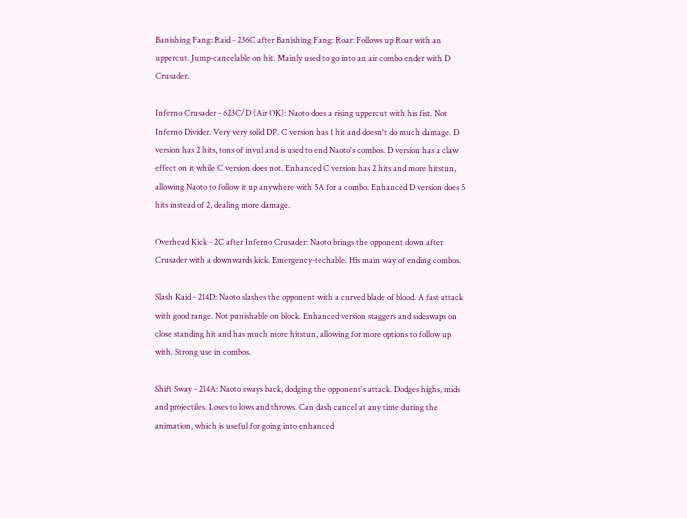Banishing Fang: Raid - 236C after Banishing Fang: Roar: Follows up Roar with an uppercut. Jump-cancelable on hit. Mainly used to go into an air combo ender with D Crusader.

Inferno Crusader - 623C/D (Air OK): Naoto does a rising uppercut with his fist. Not Inferno Divider. Very very solid DP. C version has 1 hit and doesn't do much damage. D version has 2 hits, tons of invul and is used to end Naoto's combos. D version has a claw effect on it while C version does not. Enhanced C version has 2 hits and more hitstun, allowing Naoto to follow it up anywhere with 5A for a combo. Enhanced D version does 5 hits instead of 2, dealing more damage.

Overhead Kick - 2C after Inferno Crusader: Naoto brings the opponent down after Crusader with a downwards kick. Emergency-techable. His main way of ending combos.

Slash Kaid - 214D: Naoto slashes the opponent with a curved blade of blood. A fast attack with good range. Not punishable on block. Enhanced version staggers and sideswaps on close standing hit and has much more hitstun, allowing for more options to follow up with. Strong use in combos.

Shift Sway - 214A: Naoto sways back, dodging the opponent's attack. Dodges highs, mids and projectiles. Loses to lows and throws. Can dash cancel at any time during the animation, which is useful for going into enhanced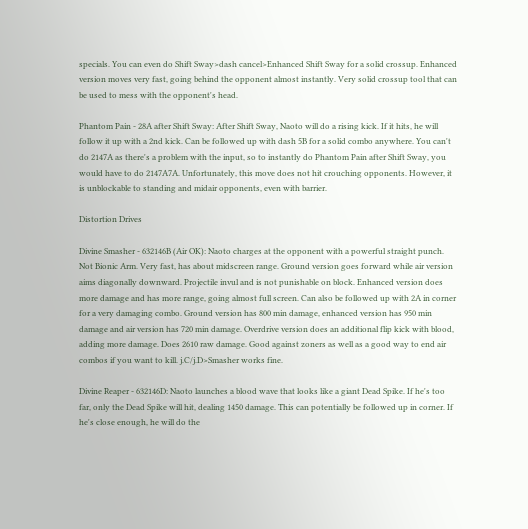specials. You can even do Shift Sway>dash cancel>Enhanced Shift Sway for a solid crossup. Enhanced version moves very fast, going behind the opponent almost instantly. Very solid crossup tool that can be used to mess with the opponent's head.

Phantom Pain - 28A after Shift Sway: After Shift Sway, Naoto will do a rising kick. If it hits, he will follow it up with a 2nd kick. Can be followed up with dash 5B for a solid combo anywhere. You can't do 2147A as there's a problem with the input, so to instantly do Phantom Pain after Shift Sway, you would have to do 2147A7A. Unfortunately, this move does not hit crouching opponents. However, it is unblockable to standing and midair opponents, even with barrier.

Distortion Drives

Divine Smasher - 632146B (Air OK): Naoto charges at the opponent with a powerful straight punch. Not Bionic Arm. Very fast, has about midscreen range. Ground version goes forward while air version aims diagonally downward. Projectile invul and is not punishable on block. Enhanced version does more damage and has more range, going almost full screen. Can also be followed up with 2A in corner for a very damaging combo. Ground version has 800 min damage, enhanced version has 950 min damage and air version has 720 min damage. Overdrive version does an additional flip kick with blood, adding more damage. Does 2610 raw damage. Good against zoners as well as a good way to end air combos if you want to kill. j.C/j.D>Smasher works fine.

Divine Reaper - 632146D: Naoto launches a blood wave that looks like a giant Dead Spike. If he's too far, only the Dead Spike will hit, dealing 1450 damage. This can potentially be followed up in corner. If he's close enough, he will do the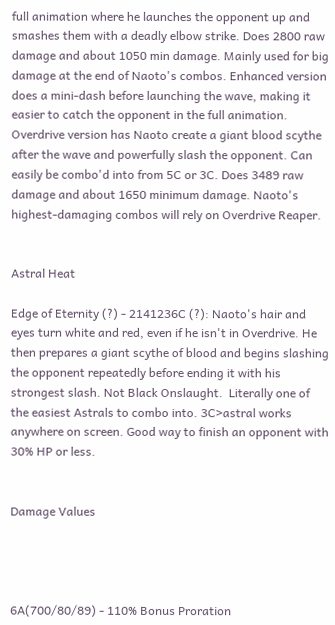full animation where he launches the opponent up and smashes them with a deadly elbow strike. Does 2800 raw damage and about 1050 min damage. Mainly used for big damage at the end of Naoto's combos. Enhanced version does a mini-dash before launching the wave, making it easier to catch the opponent in the full animation. Overdrive version has Naoto create a giant blood scythe after the wave and powerfully slash the opponent. Can easily be combo'd into from 5C or 3C. Does 3489 raw damage and about 1650 minimum damage. Naoto's highest-damaging combos will rely on Overdrive Reaper.


Astral Heat

Edge of Eternity (?) - 2141236C (?): Naoto's hair and eyes turn white and red, even if he isn't in Overdrive. He then prepares a giant scythe of blood and begins slashing the opponent repeatedly before ending it with his strongest slash. Not Black Onslaught.  Literally one of the easiest Astrals to combo into. 3C>astral works anywhere on screen. Good way to finish an opponent with 30% HP or less.


Damage Values




6A(700/80/89) - 110% Bonus Proration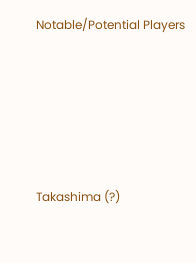Notable/Potential Players





Takashima (?)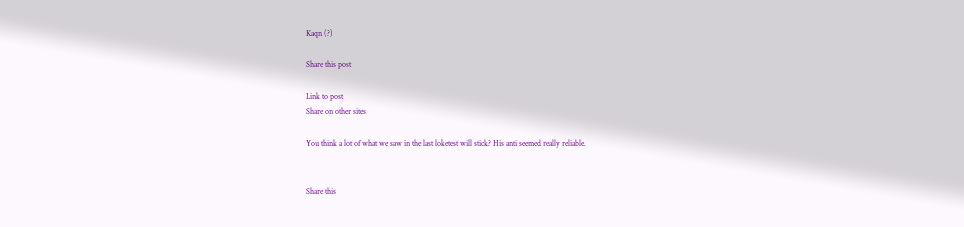Kaqn (?)

Share this post

Link to post
Share on other sites

You think a lot of what we saw in the last loketest will stick? His anti seemed really reliable.


Share this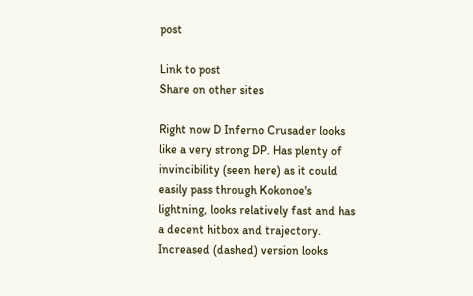post

Link to post
Share on other sites

Right now D Inferno Crusader looks like a very strong DP. Has plenty of invincibility (seen here) as it could easily pass through Kokonoe's lightning, looks relatively fast and has a decent hitbox and trajectory. Increased (dashed) version looks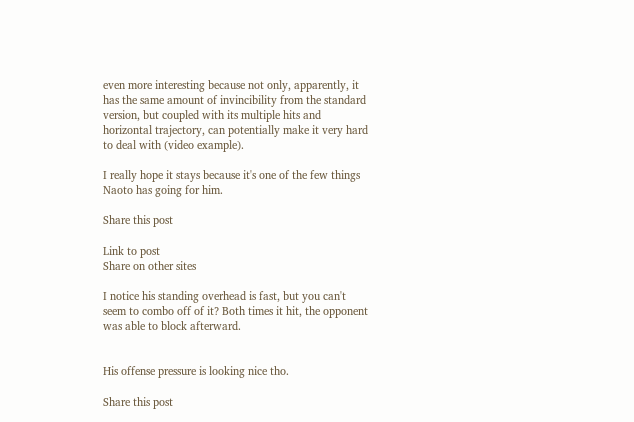even more interesting because not only, apparently, it has the same amount of invincibility from the standard version, but coupled with its multiple hits and horizontal trajectory, can potentially make it very hard to deal with (video example).

I really hope it stays because it's one of the few things Naoto has going for him.

Share this post

Link to post
Share on other sites

I notice his standing overhead is fast, but you can't seem to combo off of it? Both times it hit, the opponent was able to block afterward.


His offense pressure is looking nice tho.

Share this post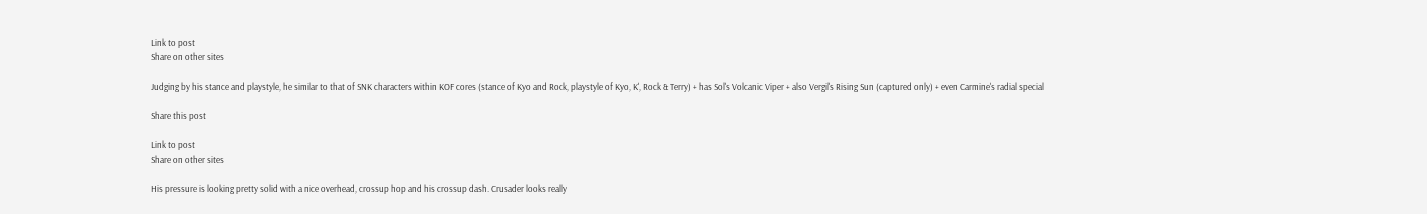Link to post
Share on other sites

Judging by his stance and playstyle, he similar to that of SNK characters within KOF cores (stance of Kyo and Rock, playstyle of Kyo, K', Rock & Terry) + has Sol's Volcanic Viper + also Vergil's Rising Sun (captured only) + even Carmine's radial special

Share this post

Link to post
Share on other sites

His pressure is looking pretty solid with a nice overhead, crossup hop and his crossup dash. Crusader looks really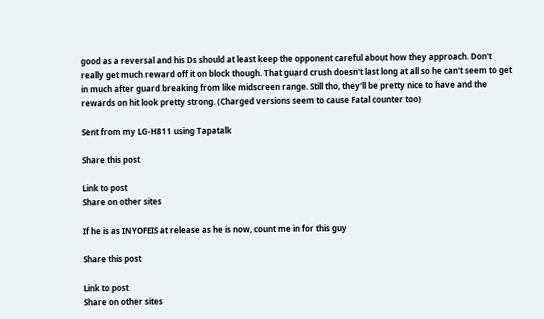good as a reversal and his Ds should at least keep the opponent careful about how they approach. Don't really get much reward off it on block though. That guard crush doesn't last long at all so he can't seem to get in much after guard breaking from like midscreen range. Still tho, they'll be pretty nice to have and the rewards on hit look pretty strong. (Charged versions seem to cause Fatal counter too)

Sent from my LG-H811 using Tapatalk

Share this post

Link to post
Share on other sites

If he is as INYOFEIS at release as he is now, count me in for this guy

Share this post

Link to post
Share on other sites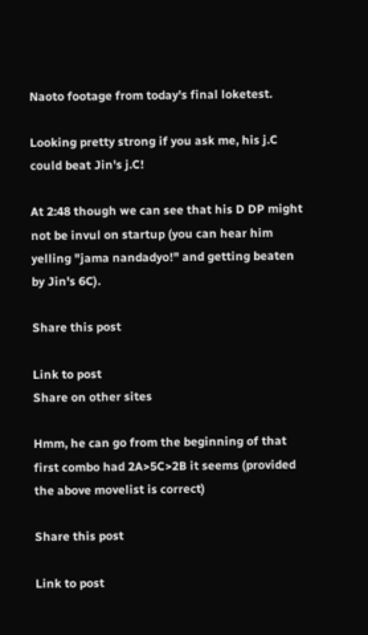Naoto footage from today's final loketest.

Looking pretty strong if you ask me, his j.C could beat Jin's j.C!

At 2:48 though we can see that his D DP might not be invul on startup (you can hear him yelling "jama nandadyo!" and getting beaten by Jin's 6C).

Share this post

Link to post
Share on other sites

Hmm, he can go from the beginning of that first combo had 2A>5C>2B it seems (provided the above movelist is correct)

Share this post

Link to post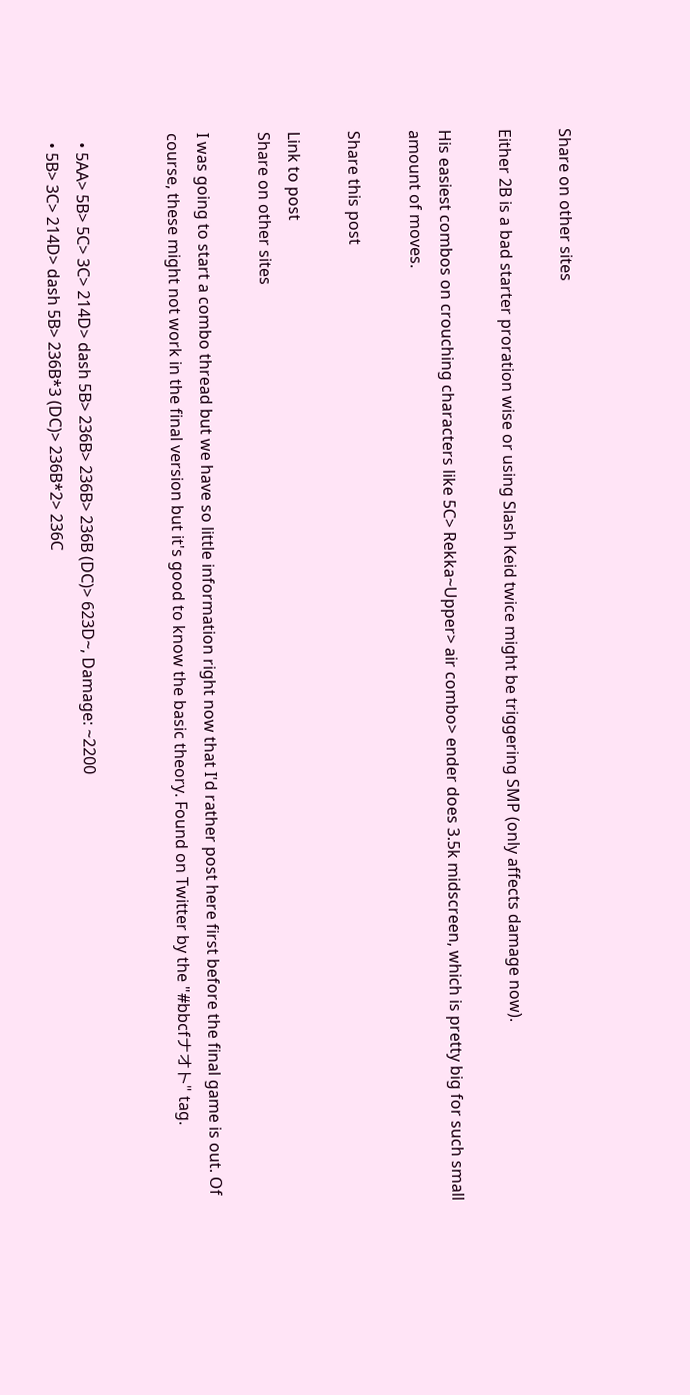Share on other sites

Either 2B is a bad starter proration wise or using Slash Keid twice might be triggering SMP (only affects damage now).

His easiest combos on crouching characters like 5C> Rekka~Upper> air combo> ender does 3.5k midscreen, which is pretty big for such small amount of moves.

Share this post

Link to post
Share on other sites

I was going to start a combo thread but we have so little information right now that I'd rather post here first before the final game is out. Of course, these might not work in the final version but it's good to know the basic theory. Found on Twitter by the "#bbcfナオト" tag.


  • 5AA> 5B> 5C> 3C> 214D> dash 5B> 236B> 236B> 236B (DC)> 623D~, Damage: ~2200
  • 5B> 3C> 214D> dash 5B> 236B*3 (DC)> 236B*2> 236C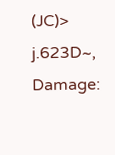(JC)> j.623D~, Damage: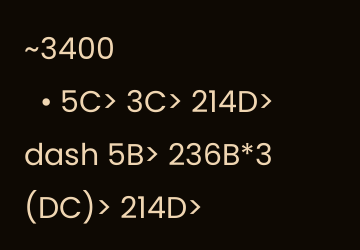~3400
  • 5C> 3C> 214D> dash 5B> 236B*3 (DC)> 214D>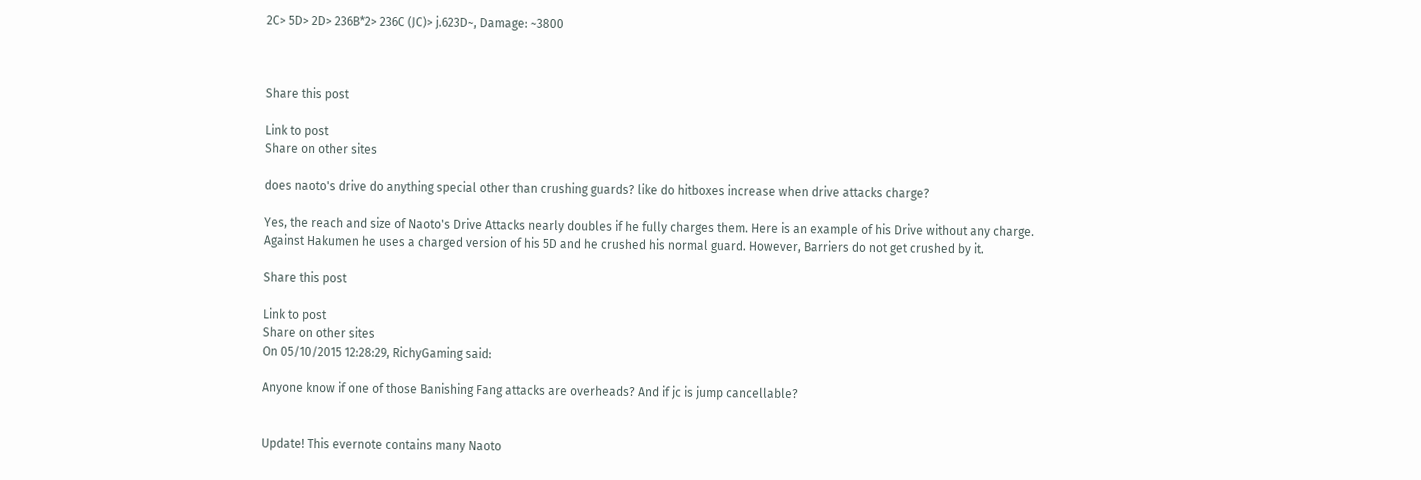2C> 5D> 2D> 236B*2> 236C (JC)> j.623D~, Damage: ~3800



Share this post

Link to post
Share on other sites

does naoto's drive do anything special other than crushing guards? like do hitboxes increase when drive attacks charge?

Yes, the reach and size of Naoto's Drive Attacks nearly doubles if he fully charges them. Here is an example of his Drive without any charge.
Against Hakumen he uses a charged version of his 5D and he crushed his normal guard. However, Barriers do not get crushed by it.

Share this post

Link to post
Share on other sites
On 05/10/2015 12:28:29, RichyGaming said:

Anyone know if one of those Banishing Fang attacks are overheads? And if jc is jump cancellable?


Update! This evernote contains many Naoto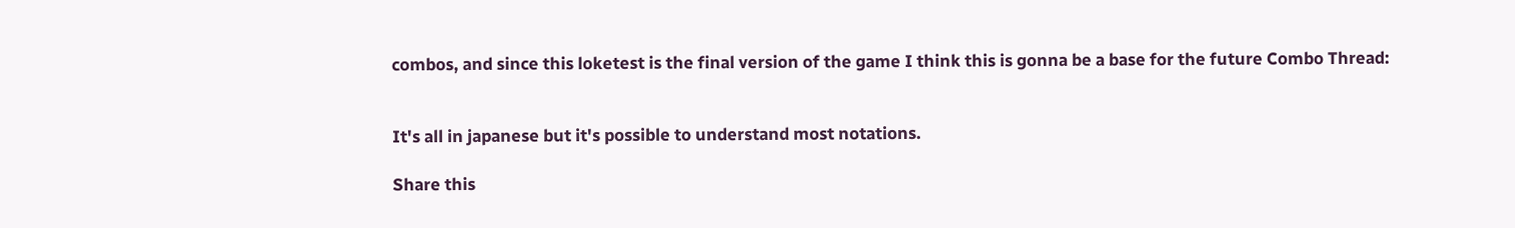combos, and since this loketest is the final version of the game I think this is gonna be a base for the future Combo Thread:


It's all in japanese but it's possible to understand most notations.

Share this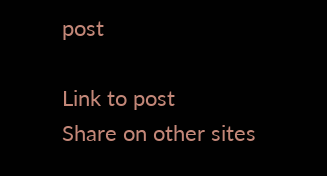post

Link to post
Share on other sites